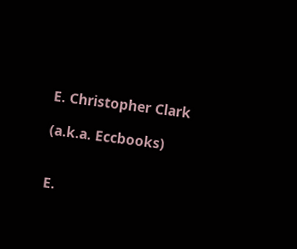E. Christopher Clark

(a.k.a. Eccbooks)


E.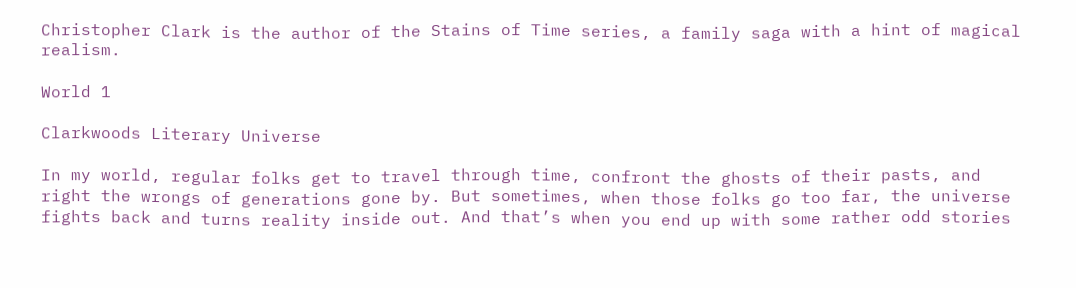Christopher Clark is the author of the Stains of Time series, a family saga with a hint of magical realism.

World 1

Clarkwoods Literary Universe

In my world, regular folks get to travel through time, confront the ghosts of their pasts, and right the wrongs of generations gone by. But sometimes, when those folks go too far, the universe fights back and turns reality inside out. And that’s when you end up with some rather odd stories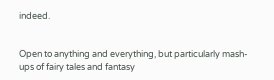indeed.


Open to anything and everything, but particularly mash-ups of fairy tales and fantasy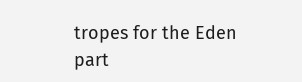tropes for the Eden part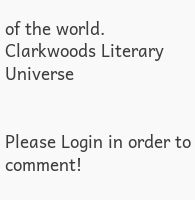of the world.
Clarkwoods Literary Universe


Please Login in order to comment!